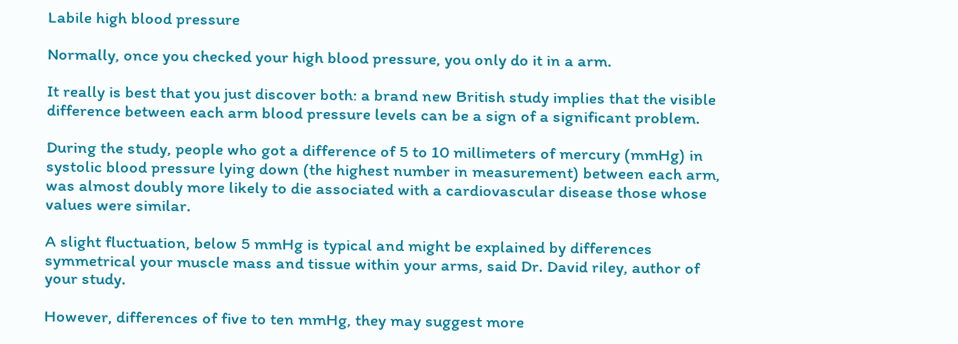Labile high blood pressure

Normally, once you checked your high blood pressure, you only do it in a arm.

It really is best that you just discover both: a brand new British study implies that the visible difference between each arm blood pressure levels can be a sign of a significant problem.

During the study, people who got a difference of 5 to 10 millimeters of mercury (mmHg) in systolic blood pressure lying down (the highest number in measurement) between each arm, was almost doubly more likely to die associated with a cardiovascular disease those whose values were similar.

A slight fluctuation, below 5 mmHg is typical and might be explained by differences symmetrical your muscle mass and tissue within your arms, said Dr. David riley, author of your study.

However, differences of five to ten mmHg, they may suggest more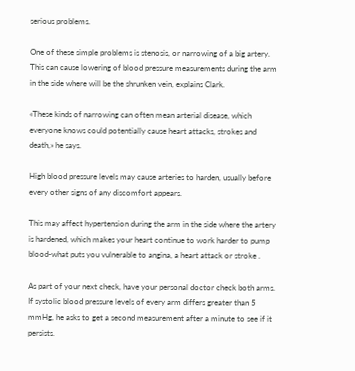serious problems.

One of these simple problems is stenosis, or narrowing of a big artery. This can cause lowering of blood pressure measurements during the arm in the side where will be the shrunken vein, explains Clark.

«These kinds of narrowing can often mean arterial disease, which everyone knows could potentially cause heart attacks, strokes and death,» he says.

High blood pressure levels may cause arteries to harden, usually before every other signs of any discomfort appears.

This may affect hypertension during the arm in the side where the artery is hardened, which makes your heart continue to work harder to pump blood-what puts you vulnerable to angina, a heart attack or stroke .

As part of your next check, have your personal doctor check both arms. If systolic blood pressure levels of every arm differs greater than 5 mmHg, he asks to get a second measurement after a minute to see if it persists.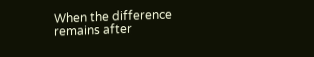When the difference remains after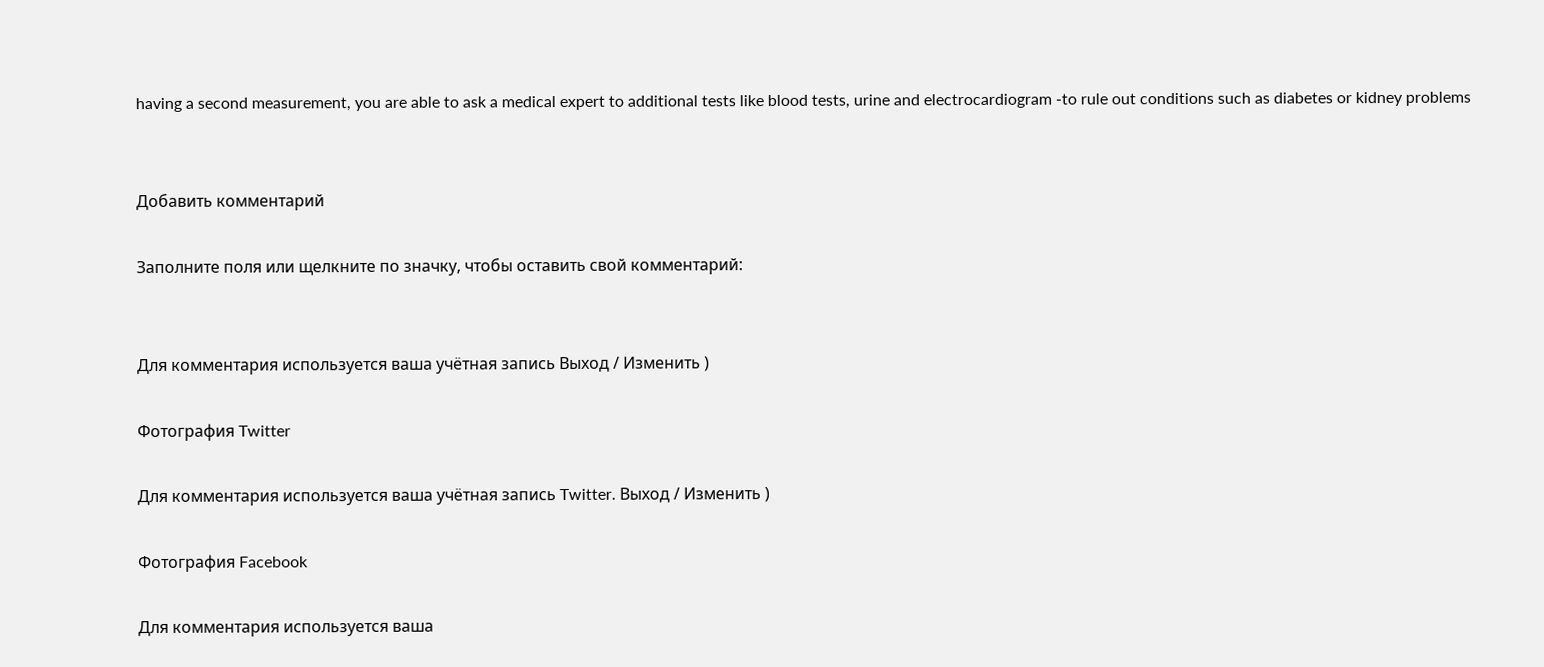having a second measurement, you are able to ask a medical expert to additional tests like blood tests, urine and electrocardiogram -to rule out conditions such as diabetes or kidney problems


Добавить комментарий

Заполните поля или щелкните по значку, чтобы оставить свой комментарий:


Для комментария используется ваша учётная запись Выход / Изменить )

Фотография Twitter

Для комментария используется ваша учётная запись Twitter. Выход / Изменить )

Фотография Facebook

Для комментария используется ваша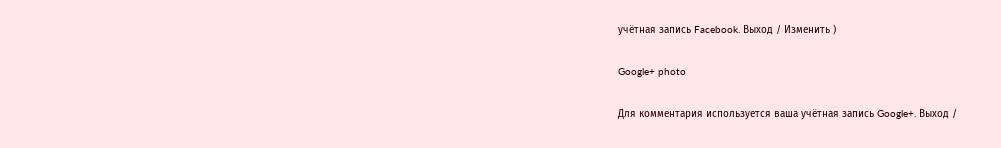учётная запись Facebook. Выход / Изменить )

Google+ photo

Для комментария используется ваша учётная запись Google+. Выход /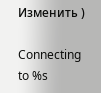Изменить )

Connecting to %s